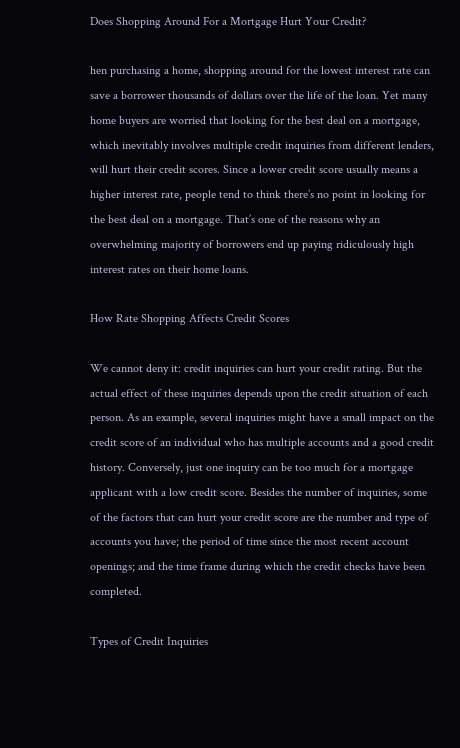Does Shopping Around For a Mortgage Hurt Your Credit?

hen purchasing a home, shopping around for the lowest interest rate can save a borrower thousands of dollars over the life of the loan. Yet many home buyers are worried that looking for the best deal on a mortgage, which inevitably involves multiple credit inquiries from different lenders, will hurt their credit scores. Since a lower credit score usually means a higher interest rate, people tend to think there’s no point in looking for the best deal on a mortgage. That’s one of the reasons why an overwhelming majority of borrowers end up paying ridiculously high interest rates on their home loans.

How Rate Shopping Affects Credit Scores

We cannot deny it: credit inquiries can hurt your credit rating. But the actual effect of these inquiries depends upon the credit situation of each person. As an example, several inquiries might have a small impact on the credit score of an individual who has multiple accounts and a good credit history. Conversely, just one inquiry can be too much for a mortgage applicant with a low credit score. Besides the number of inquiries, some of the factors that can hurt your credit score are the number and type of accounts you have; the period of time since the most recent account openings; and the time frame during which the credit checks have been completed.

Types of Credit Inquiries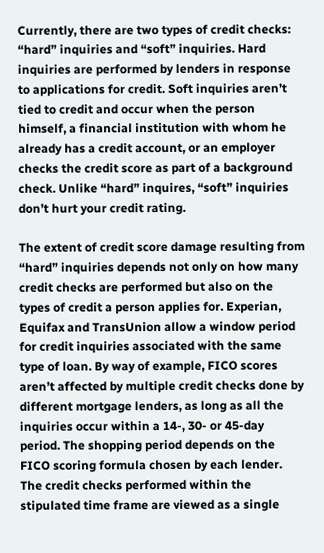Currently, there are two types of credit checks: “hard” inquiries and “soft” inquiries. Hard inquiries are performed by lenders in response to applications for credit. Soft inquiries aren’t tied to credit and occur when the person himself, a financial institution with whom he already has a credit account, or an employer checks the credit score as part of a background check. Unlike “hard” inquires, “soft” inquiries don’t hurt your credit rating.

The extent of credit score damage resulting from “hard” inquiries depends not only on how many credit checks are performed but also on the types of credit a person applies for. Experian, Equifax and TransUnion allow a window period for credit inquiries associated with the same type of loan. By way of example, FICO scores aren’t affected by multiple credit checks done by different mortgage lenders, as long as all the inquiries occur within a 14-, 30- or 45-day period. The shopping period depends on the FICO scoring formula chosen by each lender. The credit checks performed within the stipulated time frame are viewed as a single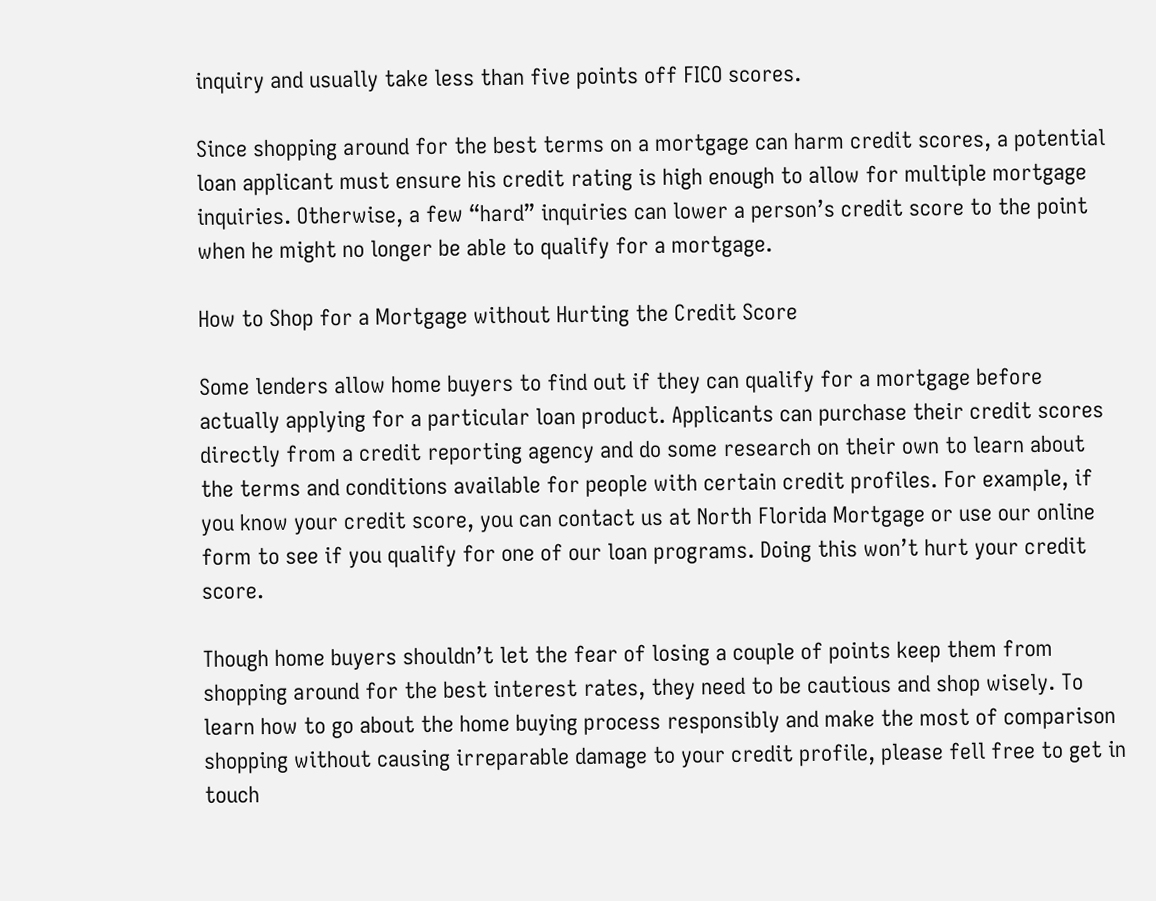inquiry and usually take less than five points off FICO scores.

Since shopping around for the best terms on a mortgage can harm credit scores, a potential loan applicant must ensure his credit rating is high enough to allow for multiple mortgage inquiries. Otherwise, a few “hard” inquiries can lower a person’s credit score to the point when he might no longer be able to qualify for a mortgage.

How to Shop for a Mortgage without Hurting the Credit Score

Some lenders allow home buyers to find out if they can qualify for a mortgage before actually applying for a particular loan product. Applicants can purchase their credit scores directly from a credit reporting agency and do some research on their own to learn about the terms and conditions available for people with certain credit profiles. For example, if you know your credit score, you can contact us at North Florida Mortgage or use our online form to see if you qualify for one of our loan programs. Doing this won’t hurt your credit score.

Though home buyers shouldn’t let the fear of losing a couple of points keep them from shopping around for the best interest rates, they need to be cautious and shop wisely. To learn how to go about the home buying process responsibly and make the most of comparison shopping without causing irreparable damage to your credit profile, please fell free to get in touch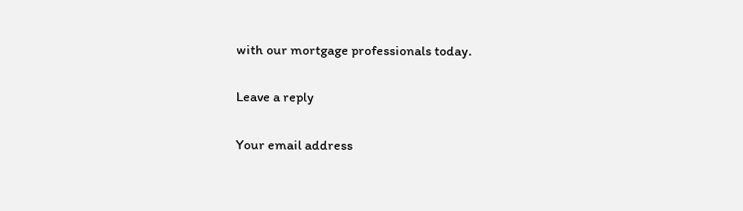with our mortgage professionals today.

Leave a reply

Your email address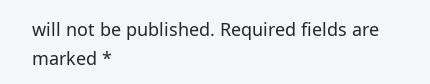will not be published. Required fields are marked *